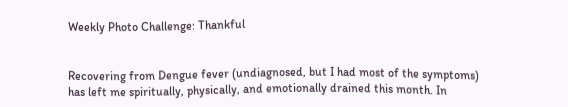Weekly Photo Challenge: Thankful


Recovering from Dengue fever (undiagnosed, but I had most of the symptoms) has left me spiritually, physically, and emotionally drained this month. In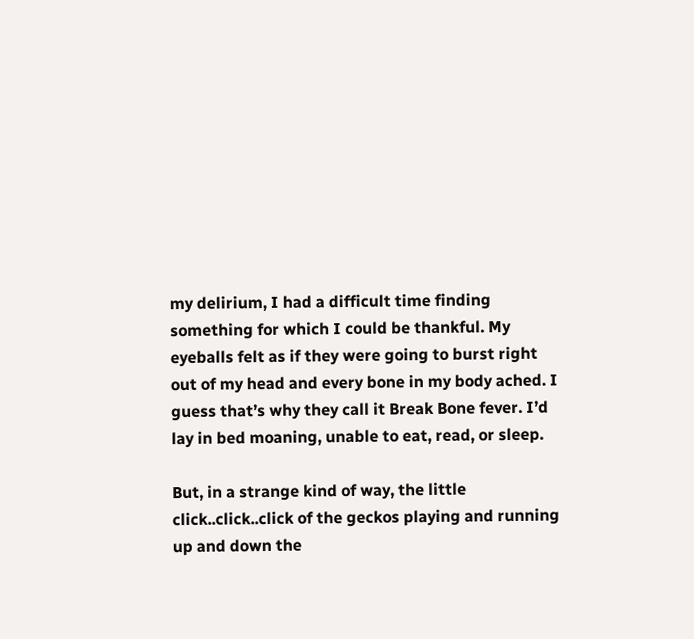my delirium, I had a difficult time finding something for which I could be thankful. My eyeballs felt as if they were going to burst right out of my head and every bone in my body ached. I guess that’s why they call it Break Bone fever. I’d lay in bed moaning, unable to eat, read, or sleep.

But, in a strange kind of way, the little click..click..click of the geckos playing and running up and down the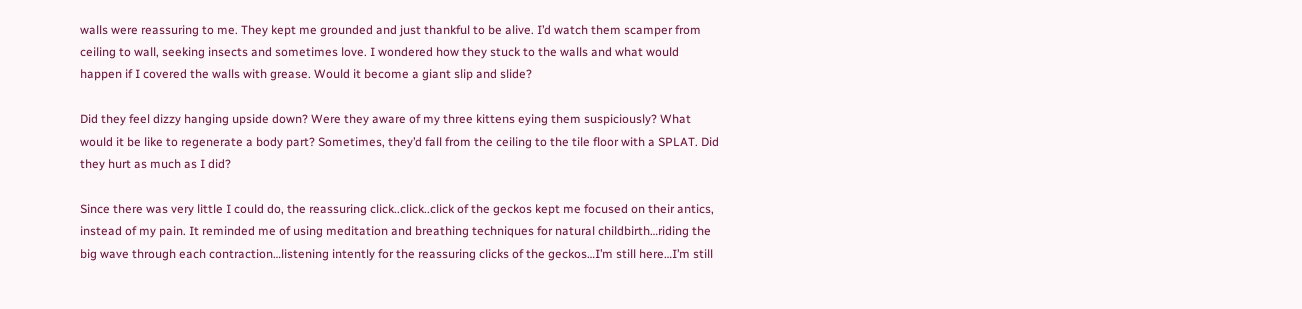walls were reassuring to me. They kept me grounded and just thankful to be alive. I’d watch them scamper from ceiling to wall, seeking insects and sometimes love. I wondered how they stuck to the walls and what would happen if I covered the walls with grease. Would it become a giant slip and slide?

Did they feel dizzy hanging upside down? Were they aware of my three kittens eying them suspiciously? What would it be like to regenerate a body part? Sometimes, they’d fall from the ceiling to the tile floor with a SPLAT. Did they hurt as much as I did?

Since there was very little I could do, the reassuring click..click..click of the geckos kept me focused on their antics, instead of my pain. It reminded me of using meditation and breathing techniques for natural childbirth…riding the big wave through each contraction…listening intently for the reassuring clicks of the geckos…I’m still here…I’m still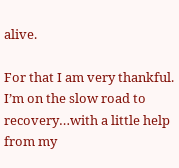alive.

For that I am very thankful. I’m on the slow road to recovery…with a little help from my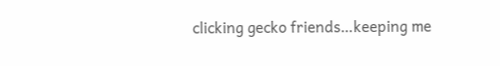clicking gecko friends…keeping me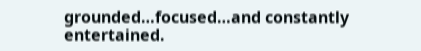grounded…focused…and constantly entertained.